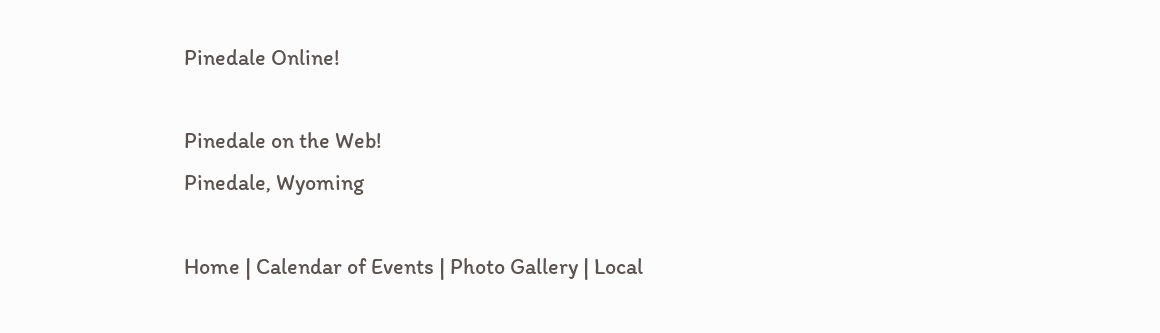Pinedale Online!

Pinedale on the Web!
Pinedale, Wyoming

Home | Calendar of Events | Photo Gallery | Local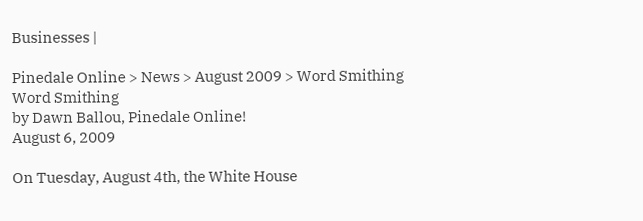Businesses |

Pinedale Online > News > August 2009 > Word Smithing
Word Smithing
by Dawn Ballou, Pinedale Online!
August 6, 2009

On Tuesday, August 4th, the White House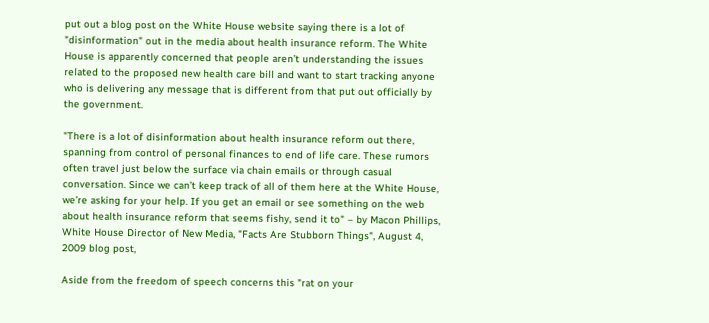put out a blog post on the White House website saying there is a lot of "disinformation" out in the media about health insurance reform. The White House is apparently concerned that people aren’t understanding the issues related to the proposed new health care bill and want to start tracking anyone who is delivering any message that is different from that put out officially by the government.

"There is a lot of disinformation about health insurance reform out there, spanning from control of personal finances to end of life care. These rumors often travel just below the surface via chain emails or through casual conversation. Since we can’t keep track of all of them here at the White House, we’re asking for your help. If you get an email or see something on the web about health insurance reform that seems fishy, send it to" – by Macon Phillips, White House Director of New Media, "Facts Are Stubborn Things", August 4, 2009 blog post,

Aside from the freedom of speech concerns this "rat on your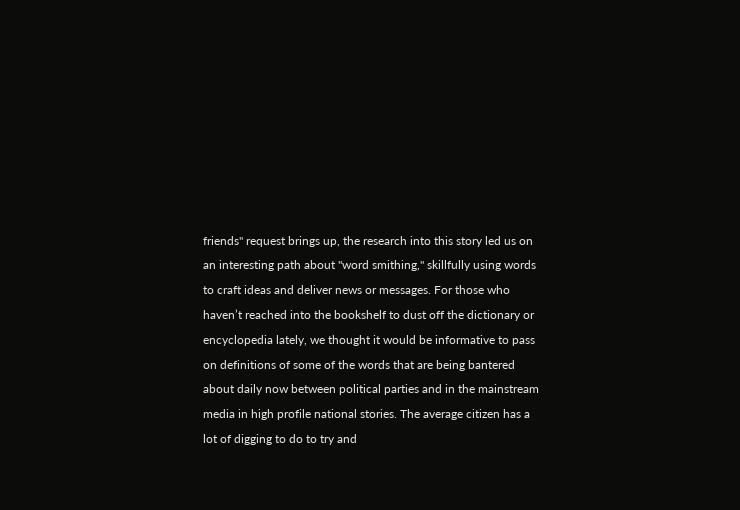friends" request brings up, the research into this story led us on an interesting path about "word smithing," skillfully using words to craft ideas and deliver news or messages. For those who haven’t reached into the bookshelf to dust off the dictionary or encyclopedia lately, we thought it would be informative to pass on definitions of some of the words that are being bantered about daily now between political parties and in the mainstream media in high profile national stories. The average citizen has a lot of digging to do to try and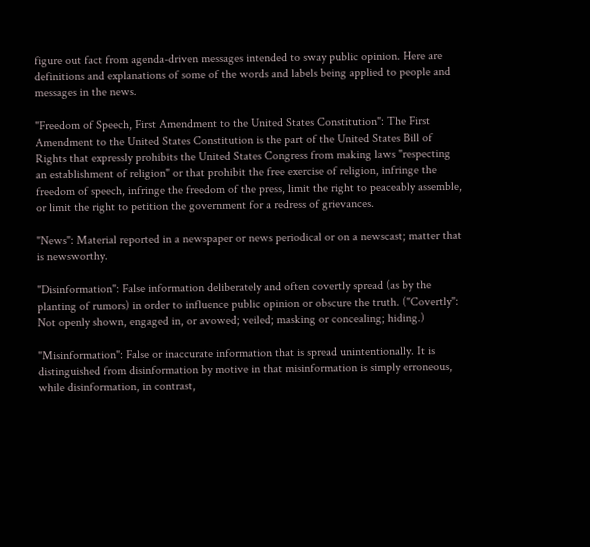figure out fact from agenda-driven messages intended to sway public opinion. Here are definitions and explanations of some of the words and labels being applied to people and messages in the news.

"Freedom of Speech, First Amendment to the United States Constitution": The First Amendment to the United States Constitution is the part of the United States Bill of Rights that expressly prohibits the United States Congress from making laws "respecting an establishment of religion" or that prohibit the free exercise of religion, infringe the freedom of speech, infringe the freedom of the press, limit the right to peaceably assemble, or limit the right to petition the government for a redress of grievances.

"News": Material reported in a newspaper or news periodical or on a newscast; matter that is newsworthy.

"Disinformation": False information deliberately and often covertly spread (as by the planting of rumors) in order to influence public opinion or obscure the truth. ("Covertly": Not openly shown, engaged in, or avowed; veiled; masking or concealing; hiding.)

"Misinformation": False or inaccurate information that is spread unintentionally. It is distinguished from disinformation by motive in that misinformation is simply erroneous, while disinformation, in contrast,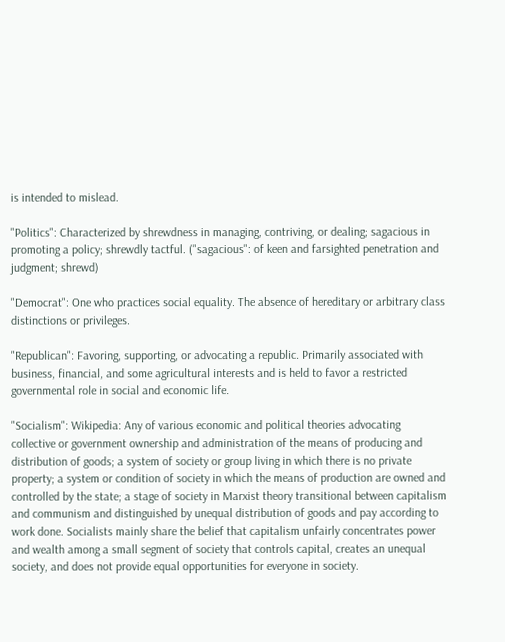is intended to mislead.

"Politics": Characterized by shrewdness in managing, contriving, or dealing; sagacious in promoting a policy; shrewdly tactful. ("sagacious": of keen and farsighted penetration and judgment; shrewd)

"Democrat": One who practices social equality. The absence of hereditary or arbitrary class distinctions or privileges.

"Republican": Favoring, supporting, or advocating a republic. Primarily associated with business, financial, and some agricultural interests and is held to favor a restricted governmental role in social and economic life.

"Socialism": Wikipedia: Any of various economic and political theories advocating collective or government ownership and administration of the means of producing and distribution of goods; a system of society or group living in which there is no private property; a system or condition of society in which the means of production are owned and controlled by the state; a stage of society in Marxist theory transitional between capitalism and communism and distinguished by unequal distribution of goods and pay according to work done. Socialists mainly share the belief that capitalism unfairly concentrates power and wealth among a small segment of society that controls capital, creates an unequal society, and does not provide equal opportunities for everyone in society.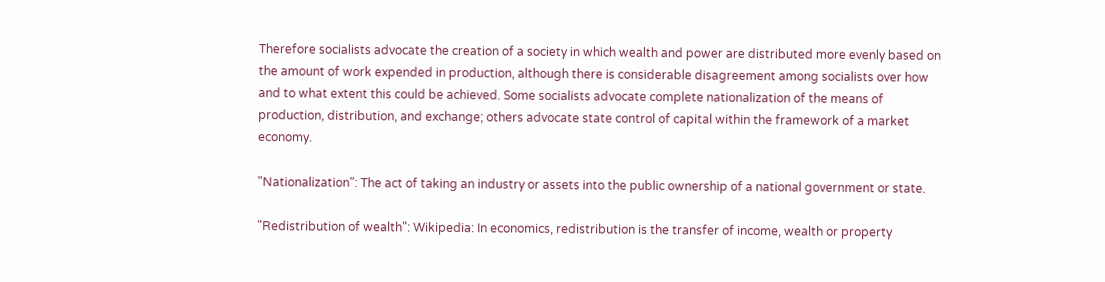Therefore socialists advocate the creation of a society in which wealth and power are distributed more evenly based on the amount of work expended in production, although there is considerable disagreement among socialists over how and to what extent this could be achieved. Some socialists advocate complete nationalization of the means of production, distribution, and exchange; others advocate state control of capital within the framework of a market economy.

"Nationalization": The act of taking an industry or assets into the public ownership of a national government or state.

"Redistribution of wealth": Wikipedia: In economics, redistribution is the transfer of income, wealth or property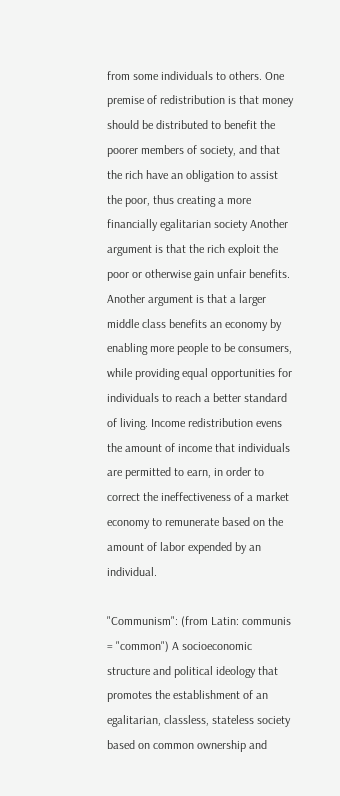from some individuals to others. One premise of redistribution is that money should be distributed to benefit the poorer members of society, and that the rich have an obligation to assist the poor, thus creating a more financially egalitarian society Another argument is that the rich exploit the poor or otherwise gain unfair benefits. Another argument is that a larger middle class benefits an economy by enabling more people to be consumers, while providing equal opportunities for individuals to reach a better standard of living. Income redistribution evens the amount of income that individuals are permitted to earn, in order to correct the ineffectiveness of a market economy to remunerate based on the amount of labor expended by an individual.

"Communism": (from Latin: communis = "common") A socioeconomic structure and political ideology that promotes the establishment of an egalitarian, classless, stateless society based on common ownership and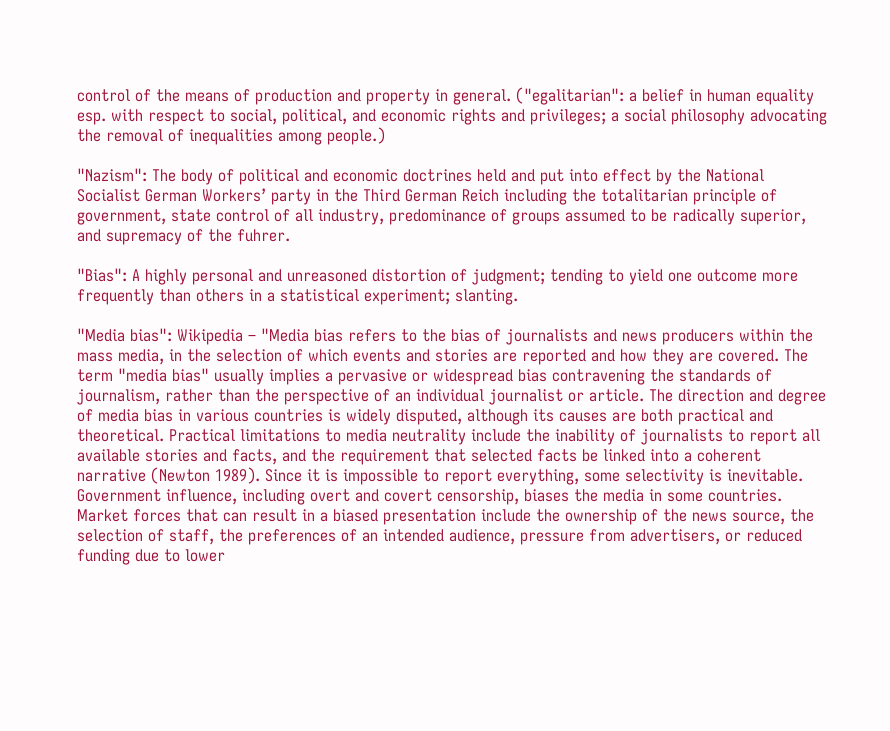control of the means of production and property in general. ("egalitarian": a belief in human equality esp. with respect to social, political, and economic rights and privileges; a social philosophy advocating the removal of inequalities among people.)

"Nazism": The body of political and economic doctrines held and put into effect by the National Socialist German Workers’ party in the Third German Reich including the totalitarian principle of government, state control of all industry, predominance of groups assumed to be radically superior, and supremacy of the fuhrer.

"Bias": A highly personal and unreasoned distortion of judgment; tending to yield one outcome more frequently than others in a statistical experiment; slanting.

"Media bias": Wikipedia – "Media bias refers to the bias of journalists and news producers within the mass media, in the selection of which events and stories are reported and how they are covered. The term "media bias" usually implies a pervasive or widespread bias contravening the standards of journalism, rather than the perspective of an individual journalist or article. The direction and degree of media bias in various countries is widely disputed, although its causes are both practical and theoretical. Practical limitations to media neutrality include the inability of journalists to report all available stories and facts, and the requirement that selected facts be linked into a coherent narrative (Newton 1989). Since it is impossible to report everything, some selectivity is inevitable. Government influence, including overt and covert censorship, biases the media in some countries. Market forces that can result in a biased presentation include the ownership of the news source, the selection of staff, the preferences of an intended audience, pressure from advertisers, or reduced funding due to lower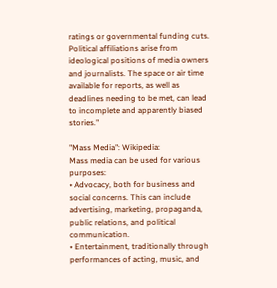ratings or governmental funding cuts. Political affiliations arise from ideological positions of media owners and journalists. The space or air time available for reports, as well as deadlines needing to be met, can lead to incomplete and apparently biased stories."

"Mass Media": Wikipedia:
Mass media can be used for various purposes:
• Advocacy, both for business and social concerns. This can include advertising, marketing, propaganda, public relations, and political communication.
• Entertainment, traditionally through performances of acting, music, and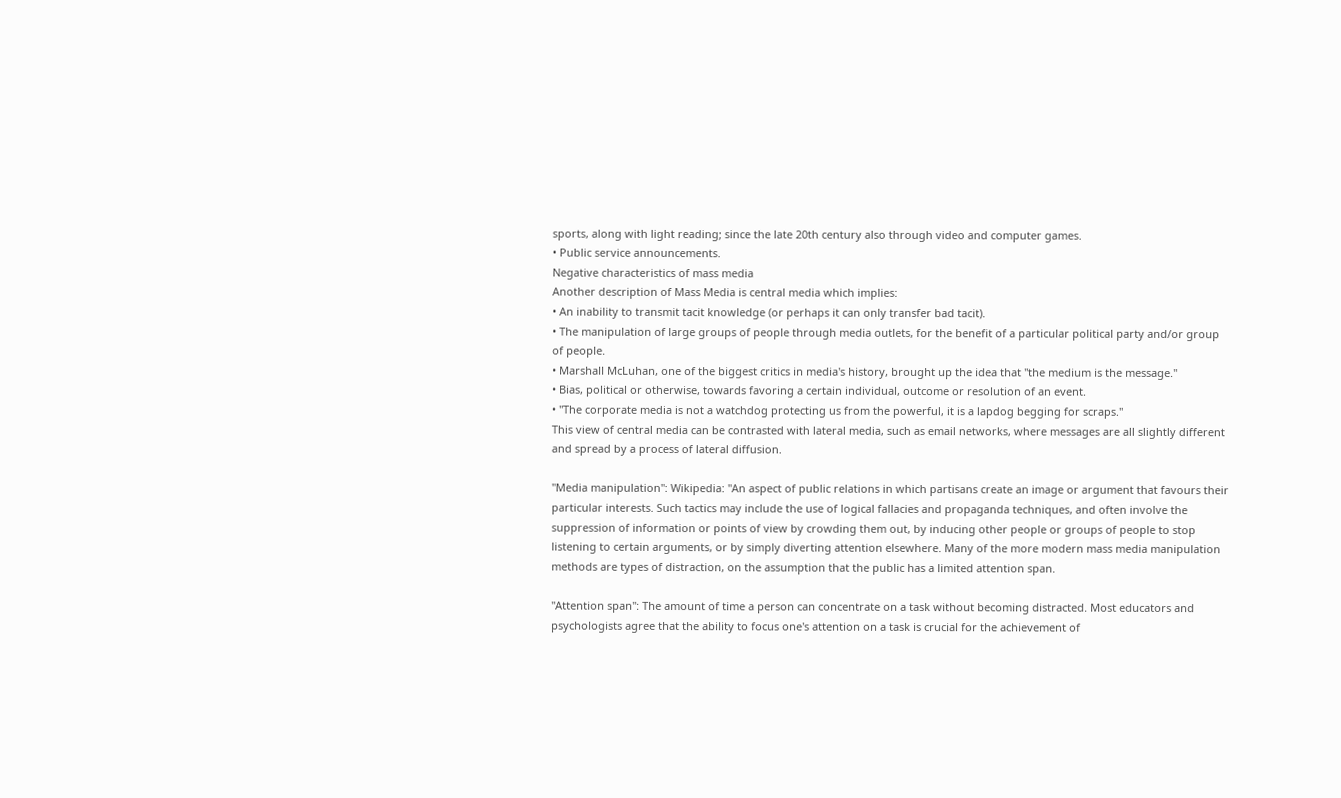sports, along with light reading; since the late 20th century also through video and computer games.
• Public service announcements.
Negative characteristics of mass media
Another description of Mass Media is central media which implies:
• An inability to transmit tacit knowledge (or perhaps it can only transfer bad tacit).
• The manipulation of large groups of people through media outlets, for the benefit of a particular political party and/or group of people.
• Marshall McLuhan, one of the biggest critics in media's history, brought up the idea that "the medium is the message."
• Bias, political or otherwise, towards favoring a certain individual, outcome or resolution of an event.
• "The corporate media is not a watchdog protecting us from the powerful, it is a lapdog begging for scraps."
This view of central media can be contrasted with lateral media, such as email networks, where messages are all slightly different and spread by a process of lateral diffusion.

"Media manipulation": Wikipedia: "An aspect of public relations in which partisans create an image or argument that favours their particular interests. Such tactics may include the use of logical fallacies and propaganda techniques, and often involve the suppression of information or points of view by crowding them out, by inducing other people or groups of people to stop listening to certain arguments, or by simply diverting attention elsewhere. Many of the more modern mass media manipulation methods are types of distraction, on the assumption that the public has a limited attention span.

"Attention span": The amount of time a person can concentrate on a task without becoming distracted. Most educators and psychologists agree that the ability to focus one's attention on a task is crucial for the achievement of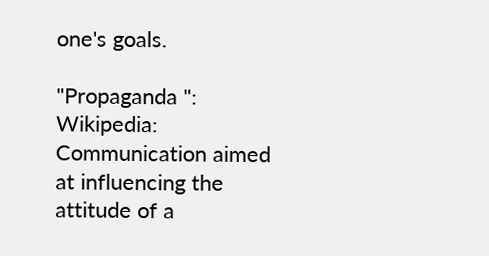one's goals.

"Propaganda ": Wikipedia: Communication aimed at influencing the attitude of a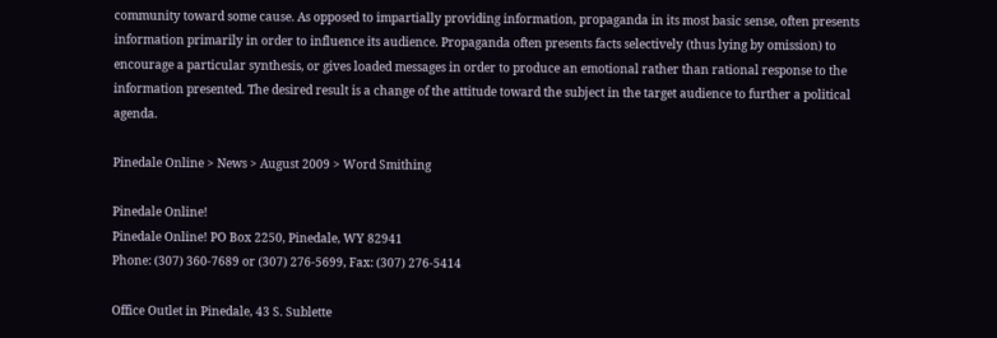community toward some cause. As opposed to impartially providing information, propaganda in its most basic sense, often presents information primarily in order to influence its audience. Propaganda often presents facts selectively (thus lying by omission) to encourage a particular synthesis, or gives loaded messages in order to produce an emotional rather than rational response to the information presented. The desired result is a change of the attitude toward the subject in the target audience to further a political agenda.

Pinedale Online > News > August 2009 > Word Smithing

Pinedale Online!
Pinedale Online! PO Box 2250, Pinedale, WY 82941
Phone: (307) 360-7689 or (307) 276-5699, Fax: (307) 276-5414

Office Outlet in Pinedale, 43 S. Sublette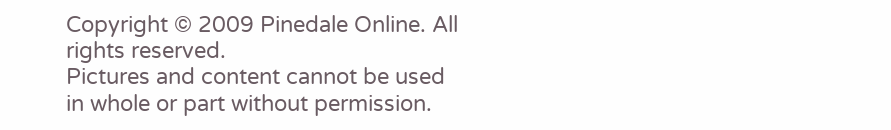Copyright © 2009 Pinedale Online. All rights reserved.
Pictures and content cannot be used in whole or part without permission.